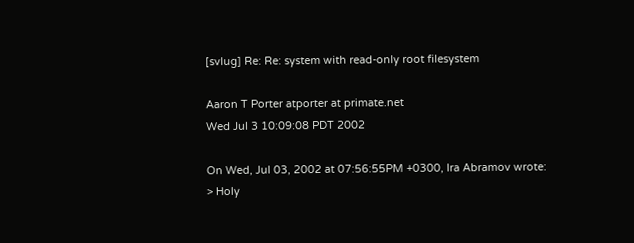[svlug] Re: Re: system with read-only root filesystem

Aaron T Porter atporter at primate.net
Wed Jul 3 10:09:08 PDT 2002

On Wed, Jul 03, 2002 at 07:56:55PM +0300, Ira Abramov wrote:
> Holy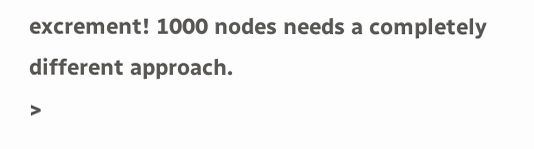excrement! 1000 nodes needs a completely different approach.
>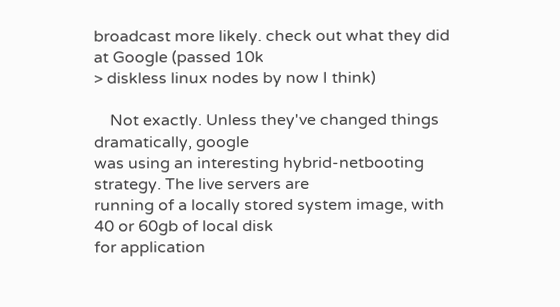broadcast more likely. check out what they did at Google (passed 10k
> diskless linux nodes by now I think)

    Not exactly. Unless they've changed things dramatically, google
was using an interesting hybrid-netbooting strategy. The live servers are
running of a locally stored system image, with 40 or 60gb of local disk
for application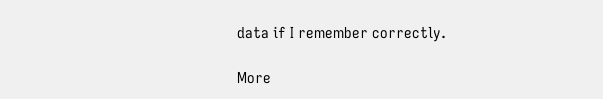data if I remember correctly.

More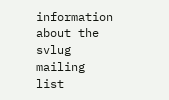information about the svlug mailing list